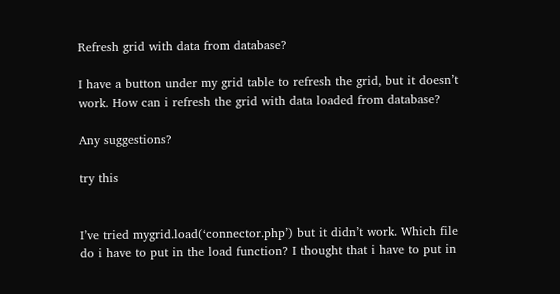Refresh grid with data from database?

I have a button under my grid table to refresh the grid, but it doesn’t work. How can i refresh the grid with data loaded from database?

Any suggestions?

try this


I’ve tried mygrid.load(‘connector.php’) but it didn’t work. Which file do i have to put in the load function? I thought that i have to put in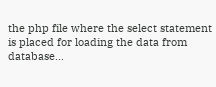the php file where the select statement is placed for loading the data from database…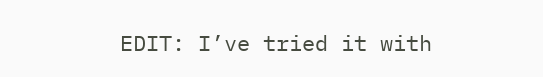EDIT: I’ve tried it with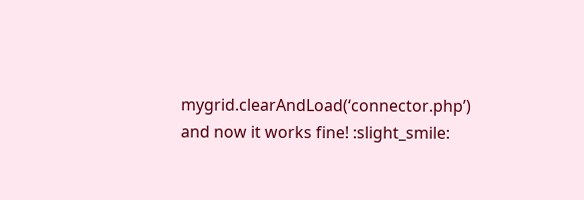mygrid.clearAndLoad(‘connector.php’) and now it works fine! :slight_smile: